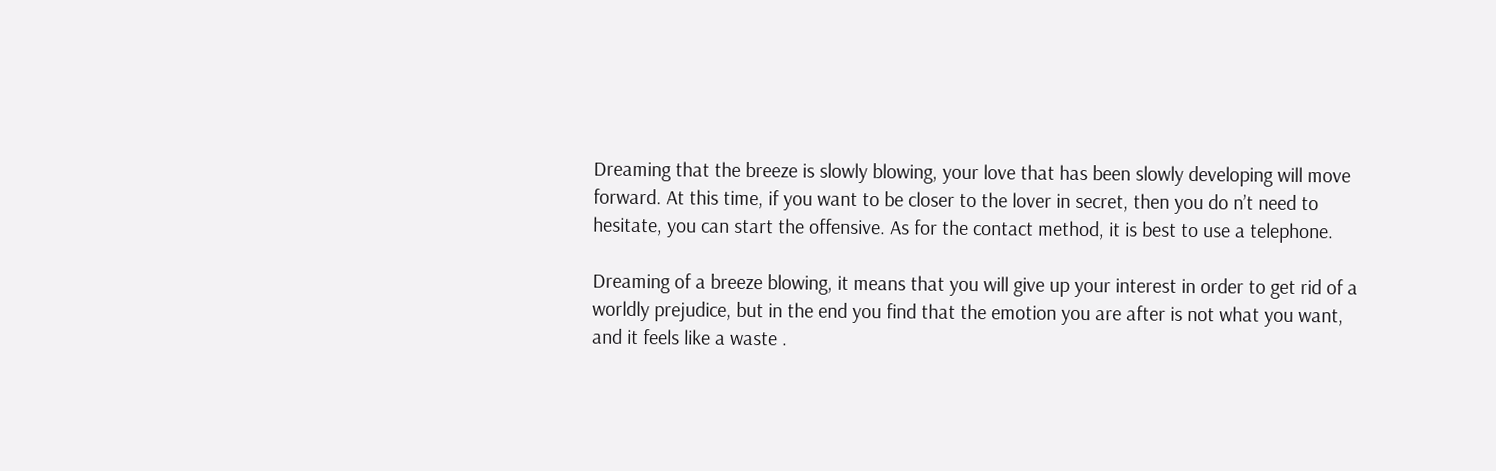Dreaming that the breeze is slowly blowing, your love that has been slowly developing will move forward. At this time, if you want to be closer to the lover in secret, then you do n’t need to hesitate, you can start the offensive. As for the contact method, it is best to use a telephone.

Dreaming of a breeze blowing, it means that you will give up your interest in order to get rid of a worldly prejudice, but in the end you find that the emotion you are after is not what you want, and it feels like a waste .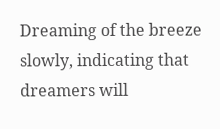Dreaming of the breeze slowly, indicating that dreamers will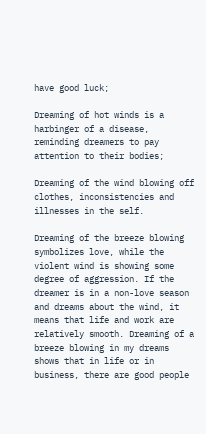have good luck;

Dreaming of hot winds is a harbinger of a disease, reminding dreamers to pay attention to their bodies;

Dreaming of the wind blowing off clothes, inconsistencies and illnesses in the self.

Dreaming of the breeze blowing symbolizes love, while the violent wind is showing some degree of aggression. If the dreamer is in a non-love season and dreams about the wind, it means that life and work are relatively smooth. Dreaming of a breeze blowing in my dreams shows that in life or in business, there are good people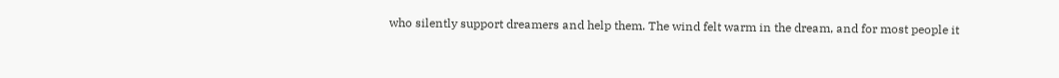who silently support dreamers and help them. The wind felt warm in the dream, and for most people it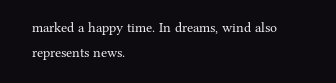marked a happy time. In dreams, wind also represents news.